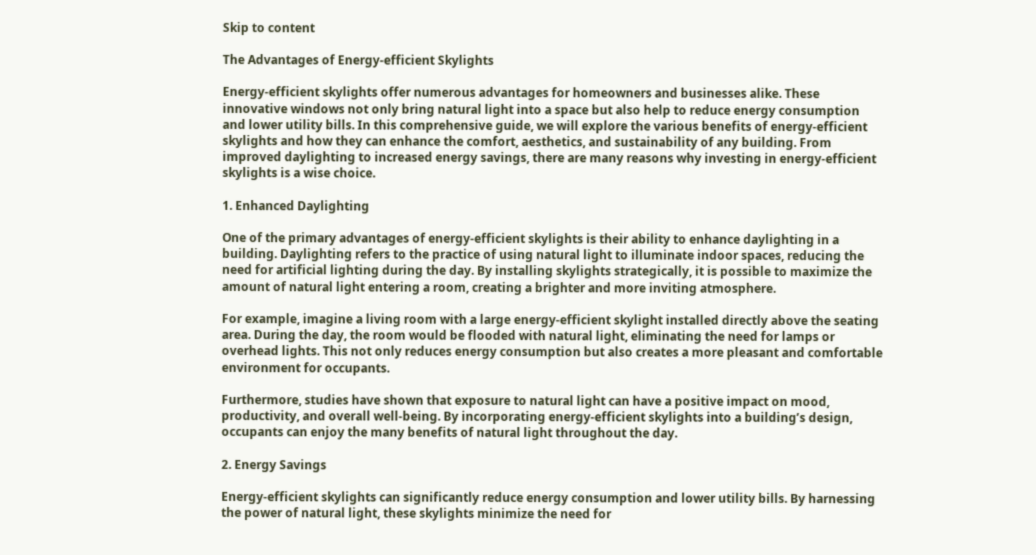Skip to content

The Advantages of Energy-efficient Skylights

Energy-efficient skylights offer numerous advantages for homeowners and businesses alike. These innovative windows not only bring natural light into a space but also help to reduce energy consumption and lower utility bills. In this comprehensive guide, we will explore the various benefits of energy-efficient skylights and how they can enhance the comfort, aesthetics, and sustainability of any building. From improved daylighting to increased energy savings, there are many reasons why investing in energy-efficient skylights is a wise choice.

1. Enhanced Daylighting

One of the primary advantages of energy-efficient skylights is their ability to enhance daylighting in a building. Daylighting refers to the practice of using natural light to illuminate indoor spaces, reducing the need for artificial lighting during the day. By installing skylights strategically, it is possible to maximize the amount of natural light entering a room, creating a brighter and more inviting atmosphere.

For example, imagine a living room with a large energy-efficient skylight installed directly above the seating area. During the day, the room would be flooded with natural light, eliminating the need for lamps or overhead lights. This not only reduces energy consumption but also creates a more pleasant and comfortable environment for occupants.

Furthermore, studies have shown that exposure to natural light can have a positive impact on mood, productivity, and overall well-being. By incorporating energy-efficient skylights into a building’s design, occupants can enjoy the many benefits of natural light throughout the day.

2. Energy Savings

Energy-efficient skylights can significantly reduce energy consumption and lower utility bills. By harnessing the power of natural light, these skylights minimize the need for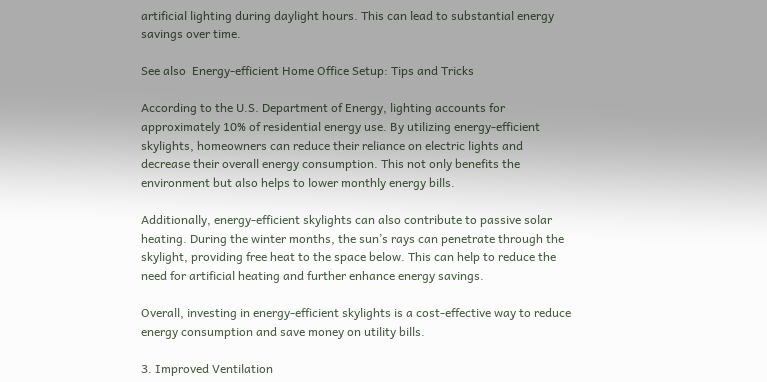artificial lighting during daylight hours. This can lead to substantial energy savings over time.

See also  Energy-efficient Home Office Setup: Tips and Tricks

According to the U.S. Department of Energy, lighting accounts for approximately 10% of residential energy use. By utilizing energy-efficient skylights, homeowners can reduce their reliance on electric lights and decrease their overall energy consumption. This not only benefits the environment but also helps to lower monthly energy bills.

Additionally, energy-efficient skylights can also contribute to passive solar heating. During the winter months, the sun’s rays can penetrate through the skylight, providing free heat to the space below. This can help to reduce the need for artificial heating and further enhance energy savings.

Overall, investing in energy-efficient skylights is a cost-effective way to reduce energy consumption and save money on utility bills.

3. Improved Ventilation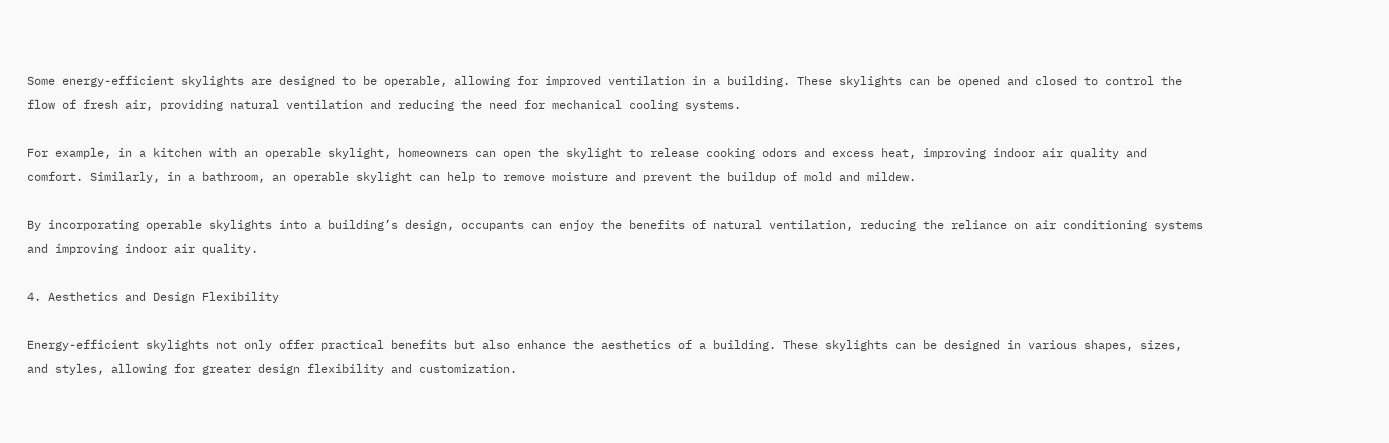Some energy-efficient skylights are designed to be operable, allowing for improved ventilation in a building. These skylights can be opened and closed to control the flow of fresh air, providing natural ventilation and reducing the need for mechanical cooling systems.

For example, in a kitchen with an operable skylight, homeowners can open the skylight to release cooking odors and excess heat, improving indoor air quality and comfort. Similarly, in a bathroom, an operable skylight can help to remove moisture and prevent the buildup of mold and mildew.

By incorporating operable skylights into a building’s design, occupants can enjoy the benefits of natural ventilation, reducing the reliance on air conditioning systems and improving indoor air quality.

4. Aesthetics and Design Flexibility

Energy-efficient skylights not only offer practical benefits but also enhance the aesthetics of a building. These skylights can be designed in various shapes, sizes, and styles, allowing for greater design flexibility and customization.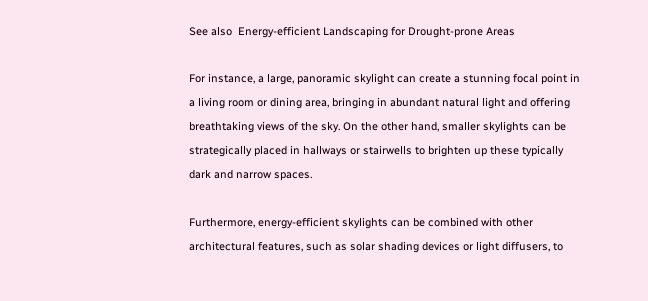See also  Energy-efficient Landscaping for Drought-prone Areas

For instance, a large, panoramic skylight can create a stunning focal point in a living room or dining area, bringing in abundant natural light and offering breathtaking views of the sky. On the other hand, smaller skylights can be strategically placed in hallways or stairwells to brighten up these typically dark and narrow spaces.

Furthermore, energy-efficient skylights can be combined with other architectural features, such as solar shading devices or light diffusers, to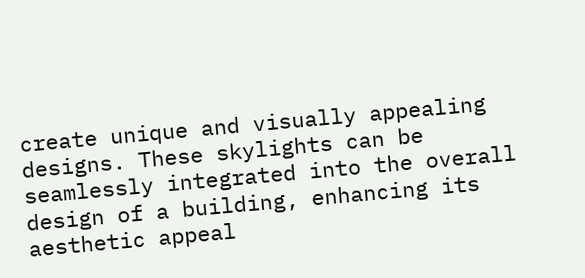create unique and visually appealing designs. These skylights can be seamlessly integrated into the overall design of a building, enhancing its aesthetic appeal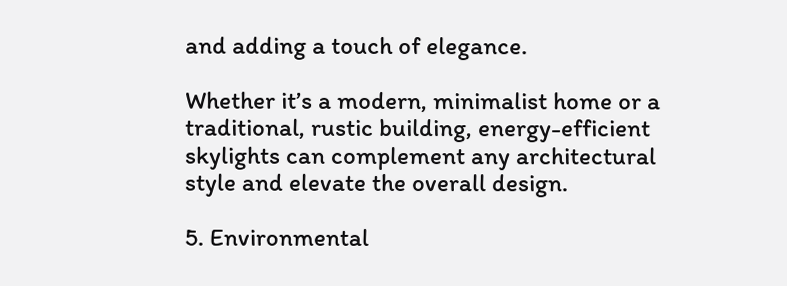and adding a touch of elegance.

Whether it’s a modern, minimalist home or a traditional, rustic building, energy-efficient skylights can complement any architectural style and elevate the overall design.

5. Environmental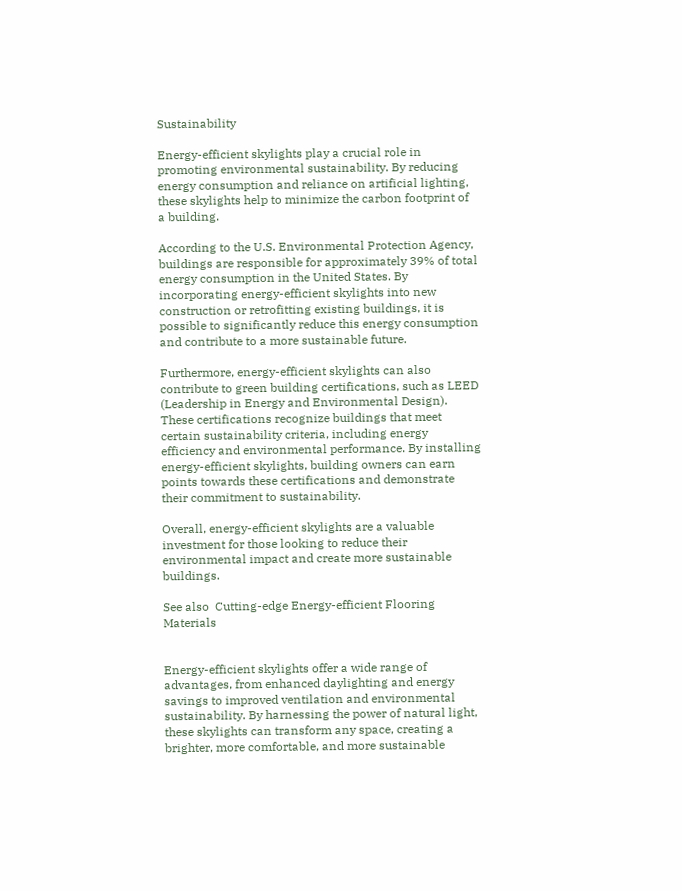Sustainability

Energy-efficient skylights play a crucial role in promoting environmental sustainability. By reducing energy consumption and reliance on artificial lighting, these skylights help to minimize the carbon footprint of a building.

According to the U.S. Environmental Protection Agency, buildings are responsible for approximately 39% of total energy consumption in the United States. By incorporating energy-efficient skylights into new construction or retrofitting existing buildings, it is possible to significantly reduce this energy consumption and contribute to a more sustainable future.

Furthermore, energy-efficient skylights can also contribute to green building certifications, such as LEED (Leadership in Energy and Environmental Design). These certifications recognize buildings that meet certain sustainability criteria, including energy efficiency and environmental performance. By installing energy-efficient skylights, building owners can earn points towards these certifications and demonstrate their commitment to sustainability.

Overall, energy-efficient skylights are a valuable investment for those looking to reduce their environmental impact and create more sustainable buildings.

See also  Cutting-edge Energy-efficient Flooring Materials


Energy-efficient skylights offer a wide range of advantages, from enhanced daylighting and energy savings to improved ventilation and environmental sustainability. By harnessing the power of natural light, these skylights can transform any space, creating a brighter, more comfortable, and more sustainable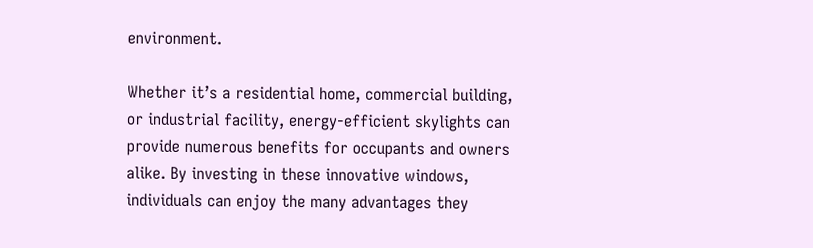environment.

Whether it’s a residential home, commercial building, or industrial facility, energy-efficient skylights can provide numerous benefits for occupants and owners alike. By investing in these innovative windows, individuals can enjoy the many advantages they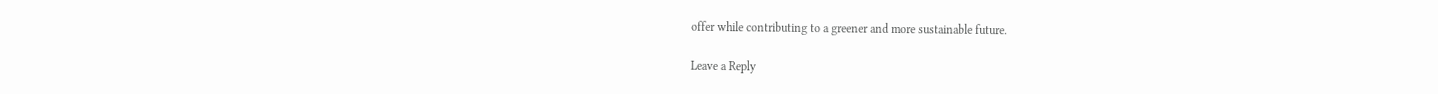offer while contributing to a greener and more sustainable future.

Leave a Reply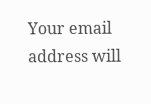Your email address will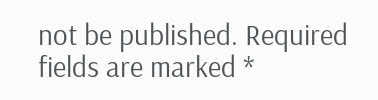not be published. Required fields are marked *